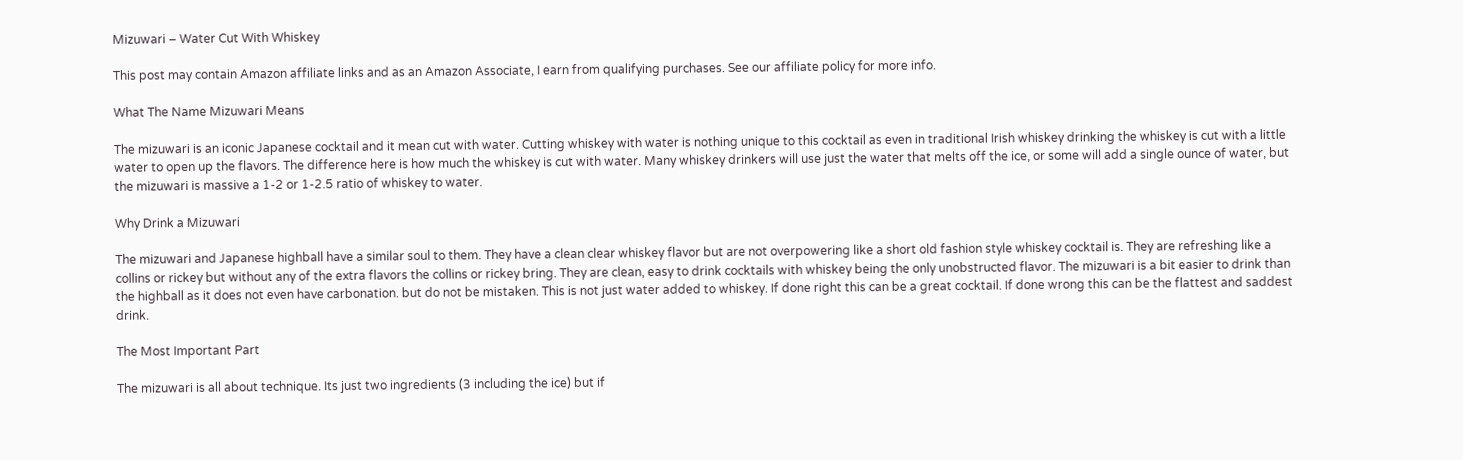Mizuwari – Water Cut With Whiskey

This post may contain Amazon affiliate links and as an Amazon Associate, I earn from qualifying purchases. See our affiliate policy for more info.

What The Name Mizuwari Means

The mizuwari is an iconic Japanese cocktail and it mean cut with water. Cutting whiskey with water is nothing unique to this cocktail as even in traditional Irish whiskey drinking the whiskey is cut with a little water to open up the flavors. The difference here is how much the whiskey is cut with water. Many whiskey drinkers will use just the water that melts off the ice, or some will add a single ounce of water, but the mizuwari is massive a 1-2 or 1-2.5 ratio of whiskey to water.

Why Drink a Mizuwari

The mizuwari and Japanese highball have a similar soul to them. They have a clean clear whiskey flavor but are not overpowering like a short old fashion style whiskey cocktail is. They are refreshing like a collins or rickey but without any of the extra flavors the collins or rickey bring. They are clean, easy to drink cocktails with whiskey being the only unobstructed flavor. The mizuwari is a bit easier to drink than the highball as it does not even have carbonation. but do not be mistaken. This is not just water added to whiskey. If done right this can be a great cocktail. If done wrong this can be the flattest and saddest drink.

The Most Important Part

The mizuwari is all about technique. Its just two ingredients (3 including the ice) but if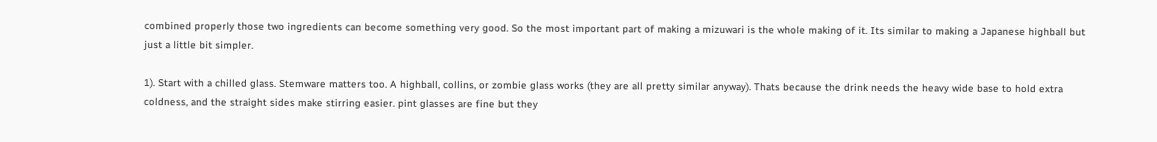combined properly those two ingredients can become something very good. So the most important part of making a mizuwari is the whole making of it. Its similar to making a Japanese highball but just a little bit simpler.

1). Start with a chilled glass. Stemware matters too. A highball, collins, or zombie glass works (they are all pretty similar anyway). Thats because the drink needs the heavy wide base to hold extra coldness, and the straight sides make stirring easier. pint glasses are fine but they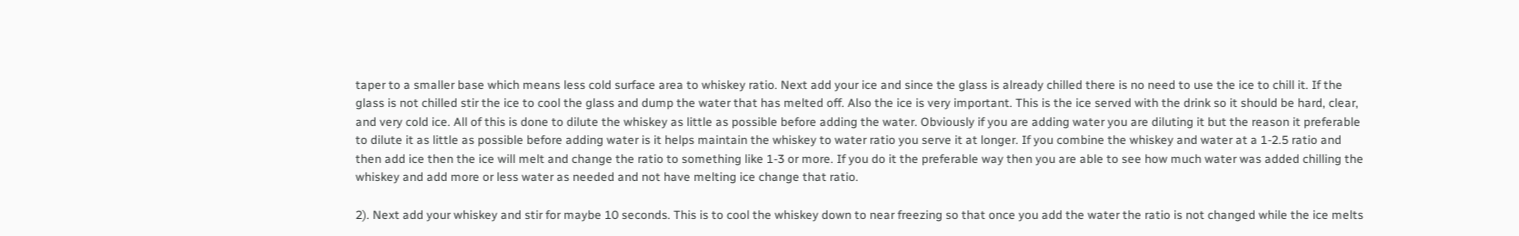taper to a smaller base which means less cold surface area to whiskey ratio. Next add your ice and since the glass is already chilled there is no need to use the ice to chill it. If the glass is not chilled stir the ice to cool the glass and dump the water that has melted off. Also the ice is very important. This is the ice served with the drink so it should be hard, clear, and very cold ice. All of this is done to dilute the whiskey as little as possible before adding the water. Obviously if you are adding water you are diluting it but the reason it preferable to dilute it as little as possible before adding water is it helps maintain the whiskey to water ratio you serve it at longer. If you combine the whiskey and water at a 1-2.5 ratio and then add ice then the ice will melt and change the ratio to something like 1-3 or more. If you do it the preferable way then you are able to see how much water was added chilling the whiskey and add more or less water as needed and not have melting ice change that ratio.

2). Next add your whiskey and stir for maybe 10 seconds. This is to cool the whiskey down to near freezing so that once you add the water the ratio is not changed while the ice melts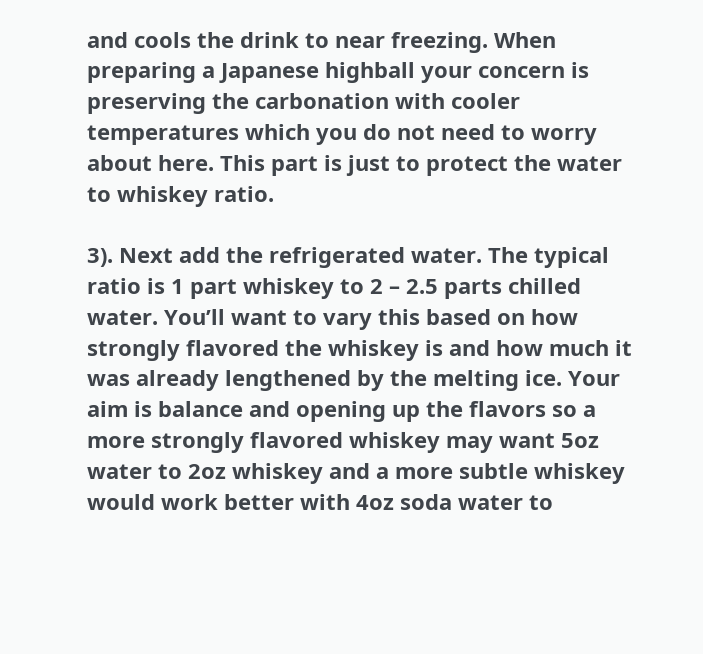and cools the drink to near freezing. When preparing a Japanese highball your concern is preserving the carbonation with cooler temperatures which you do not need to worry about here. This part is just to protect the water to whiskey ratio.

3). Next add the refrigerated water. The typical ratio is 1 part whiskey to 2 – 2.5 parts chilled water. You’ll want to vary this based on how strongly flavored the whiskey is and how much it was already lengthened by the melting ice. Your aim is balance and opening up the flavors so a more strongly flavored whiskey may want 5oz water to 2oz whiskey and a more subtle whiskey would work better with 4oz soda water to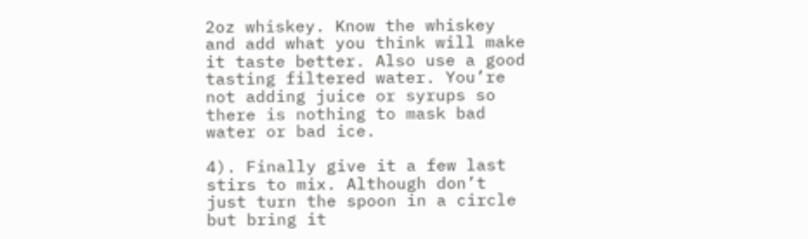2oz whiskey. Know the whiskey and add what you think will make it taste better. Also use a good tasting filtered water. You’re not adding juice or syrups so there is nothing to mask bad water or bad ice.

4). Finally give it a few last stirs to mix. Although don’t just turn the spoon in a circle but bring it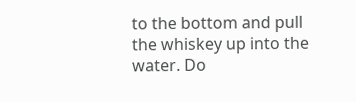to the bottom and pull the whiskey up into the water. Do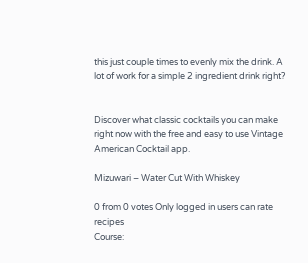this just couple times to evenly mix the drink. A lot of work for a simple 2 ingredient drink right?


Discover what classic cocktails you can make right now with the free and easy to use Vintage American Cocktail app.

Mizuwari – Water Cut With Whiskey

0 from 0 votes Only logged in users can rate recipes
Course: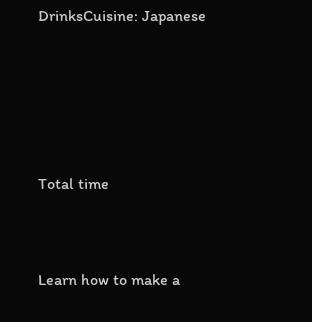DrinksCuisine: Japanese






Total time



Learn how to make a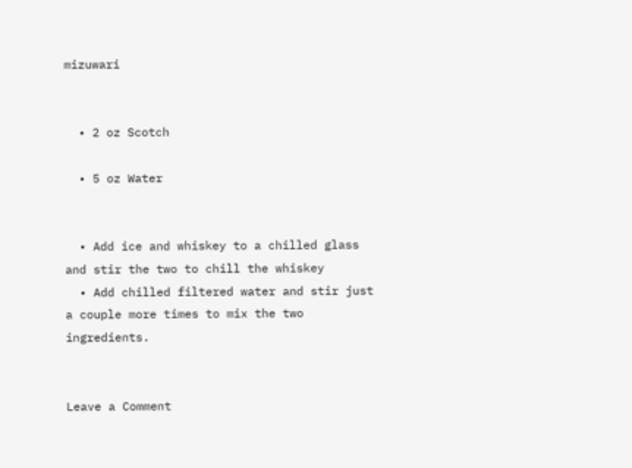mizuwari


  • 2 oz Scotch

  • 5 oz Water


  • Add ice and whiskey to a chilled glass and stir the two to chill the whiskey
  • Add chilled filtered water and stir just a couple more times to mix the two ingredients.


Leave a Comment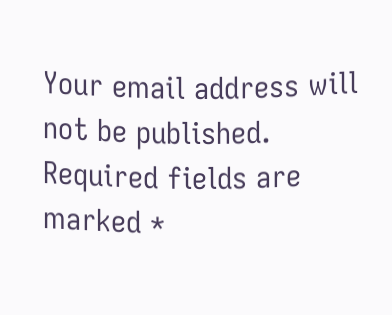Your email address will not be published. Required fields are marked *